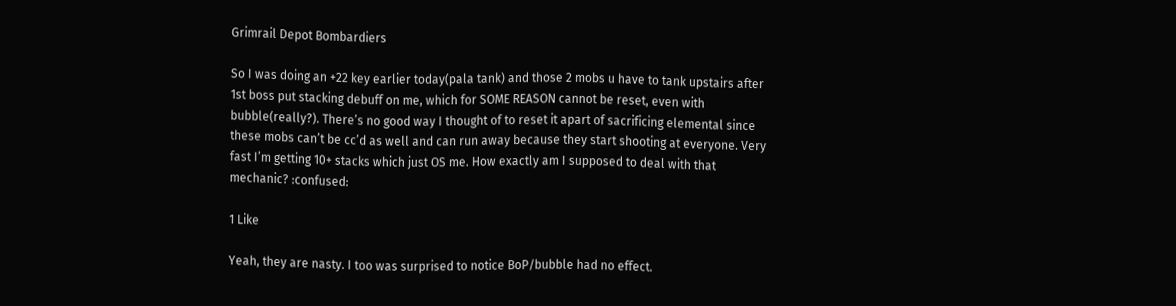Grimrail Depot Bombardiers

So I was doing an +22 key earlier today(pala tank) and those 2 mobs u have to tank upstairs after 1st boss put stacking debuff on me, which for SOME REASON cannot be reset, even with bubble(really?). There’s no good way I thought of to reset it apart of sacrificing elemental since these mobs can’t be cc’d as well and can run away because they start shooting at everyone. Very fast I’m getting 10+ stacks which just OS me. How exactly am I supposed to deal with that mechanic? :confused:

1 Like

Yeah, they are nasty. I too was surprised to notice BoP/bubble had no effect.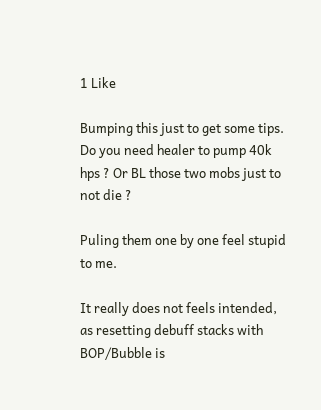1 Like

Bumping this just to get some tips. Do you need healer to pump 40k hps ? Or BL those two mobs just to not die ?

Puling them one by one feel stupid to me.

It really does not feels intended, as resetting debuff stacks with BOP/Bubble is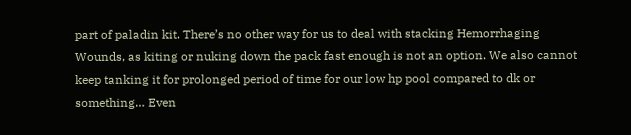part of paladin kit. There’s no other way for us to deal with stacking Hemorrhaging Wounds, as kiting or nuking down the pack fast enough is not an option. We also cannot keep tanking it for prolonged period of time for our low hp pool compared to dk or something… Even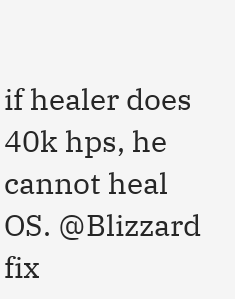if healer does 40k hps, he cannot heal OS. @Blizzard fix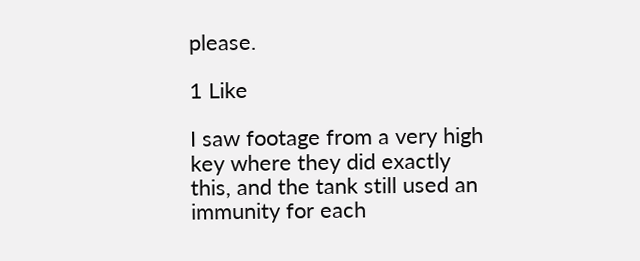please.

1 Like

I saw footage from a very high key where they did exactly this, and the tank still used an immunity for each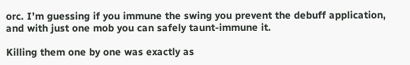orc. I’m guessing if you immune the swing you prevent the debuff application, and with just one mob you can safely taunt-immune it.

Killing them one by one was exactly as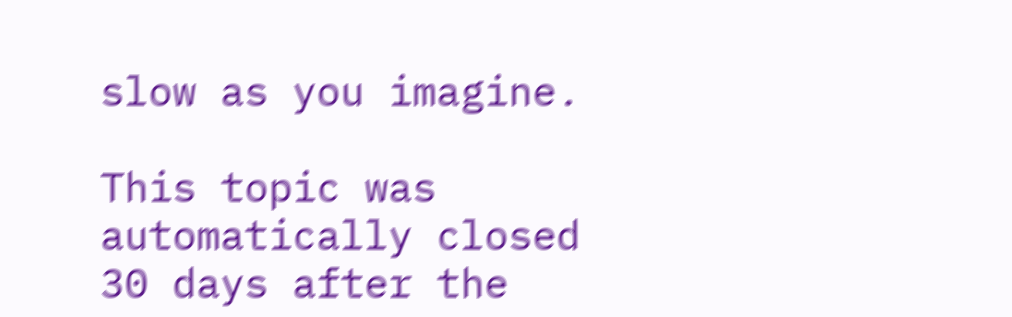slow as you imagine.

This topic was automatically closed 30 days after the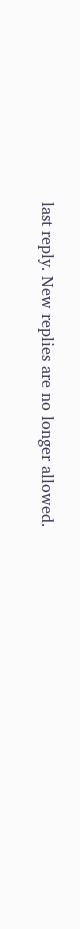last reply. New replies are no longer allowed.